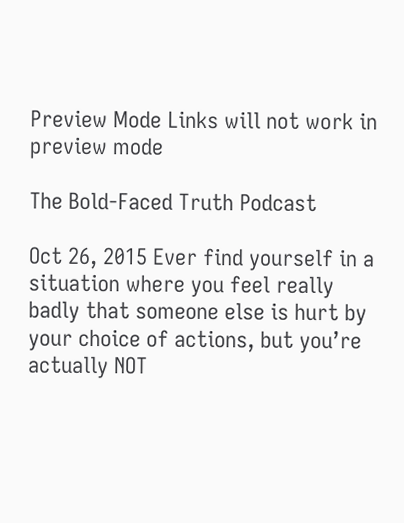Preview Mode Links will not work in preview mode

The Bold-Faced Truth Podcast

Oct 26, 2015 Ever find yourself in a situation where you feel really badly that someone else is hurt by your choice of actions, but you’re actually NOT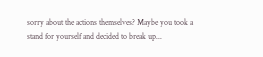sorry about the actions themselves? Maybe you took a stand for yourself and decided to break up...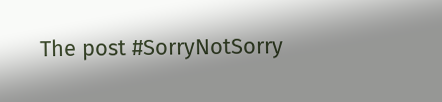The post #SorryNotSorry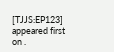[TJJS:EP123] appeared first on .